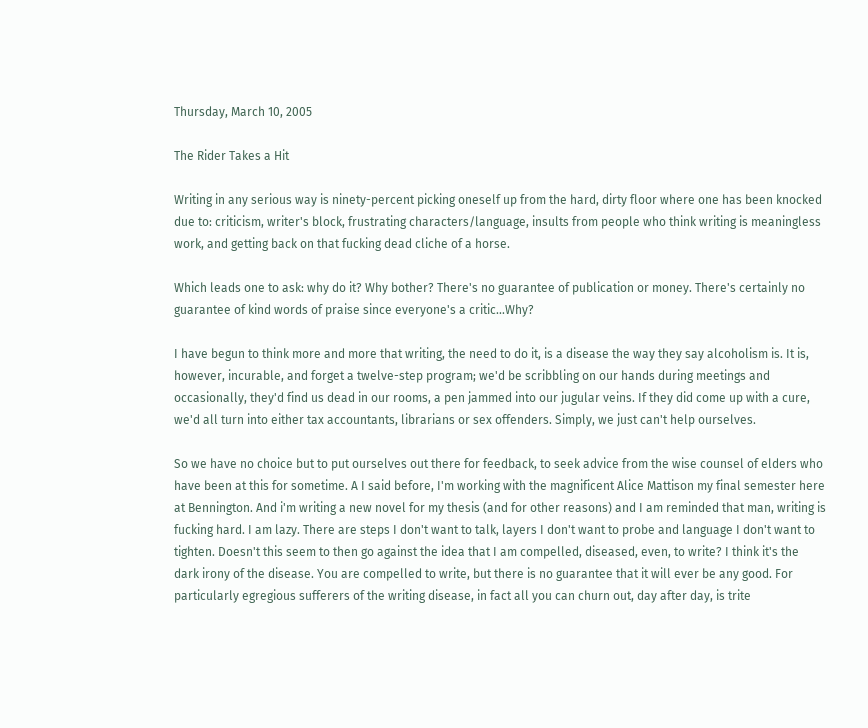Thursday, March 10, 2005

The Rider Takes a Hit

Writing in any serious way is ninety-percent picking oneself up from the hard, dirty floor where one has been knocked due to: criticism, writer's block, frustrating characters/language, insults from people who think writing is meaningless work, and getting back on that fucking dead cliche of a horse.

Which leads one to ask: why do it? Why bother? There's no guarantee of publication or money. There's certainly no guarantee of kind words of praise since everyone's a critic...Why?

I have begun to think more and more that writing, the need to do it, is a disease the way they say alcoholism is. It is, however, incurable, and forget a twelve-step program; we'd be scribbling on our hands during meetings and occasionally, they'd find us dead in our rooms, a pen jammed into our jugular veins. If they did come up with a cure, we'd all turn into either tax accountants, librarians or sex offenders. Simply, we just can't help ourselves.

So we have no choice but to put ourselves out there for feedback, to seek advice from the wise counsel of elders who have been at this for sometime. A I said before, I'm working with the magnificent Alice Mattison my final semester here at Bennington. And i'm writing a new novel for my thesis (and for other reasons) and I am reminded that man, writing is fucking hard. I am lazy. There are steps I don't want to talk, layers I don't want to probe and language I don't want to tighten. Doesn't this seem to then go against the idea that I am compelled, diseased, even, to write? I think it's the dark irony of the disease. You are compelled to write, but there is no guarantee that it will ever be any good. For particularly egregious sufferers of the writing disease, in fact all you can churn out, day after day, is trite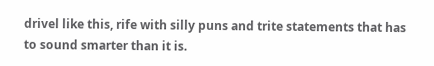drivel like this, rife with silly puns and trite statements that has to sound smarter than it is.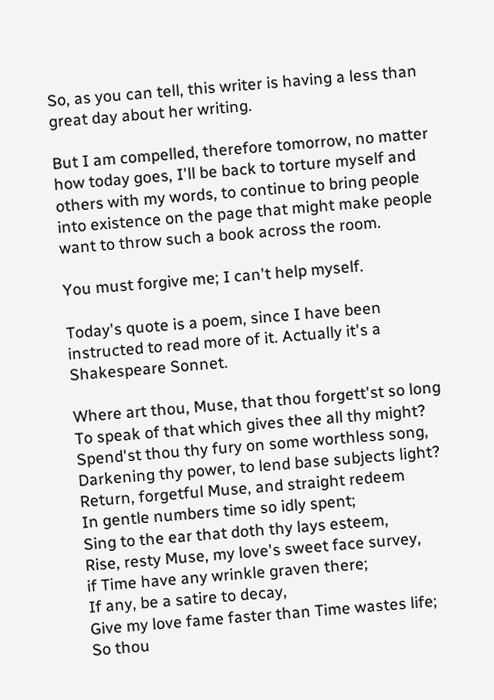So, as you can tell, this writer is having a less than great day about her writing.

But I am compelled, therefore tomorrow, no matter how today goes, I'll be back to torture myself and others with my words, to continue to bring people into existence on the page that might make people want to throw such a book across the room.

You must forgive me; I can't help myself.

Today's quote is a poem, since I have been instructed to read more of it. Actually it's a Shakespeare Sonnet.

Where art thou, Muse, that thou forgett'st so long
To speak of that which gives thee all thy might?
Spend'st thou thy fury on some worthless song,
Darkening thy power, to lend base subjects light?
Return, forgetful Muse, and straight redeem
In gentle numbers time so idly spent;
Sing to the ear that doth thy lays esteem,
Rise, resty Muse, my love's sweet face survey,
if Time have any wrinkle graven there;
If any, be a satire to decay,
Give my love fame faster than Time wastes life;
So thou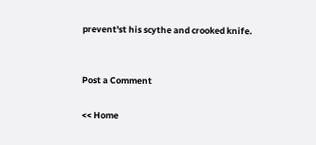prevent'st his scythe and crooked knife.


Post a Comment

<< Home